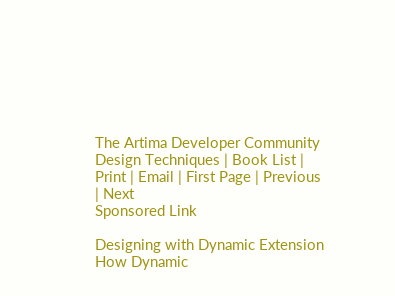The Artima Developer Community
Design Techniques | Book List | Print | Email | First Page | Previous | Next
Sponsored Link

Designing with Dynamic Extension
How Dynamic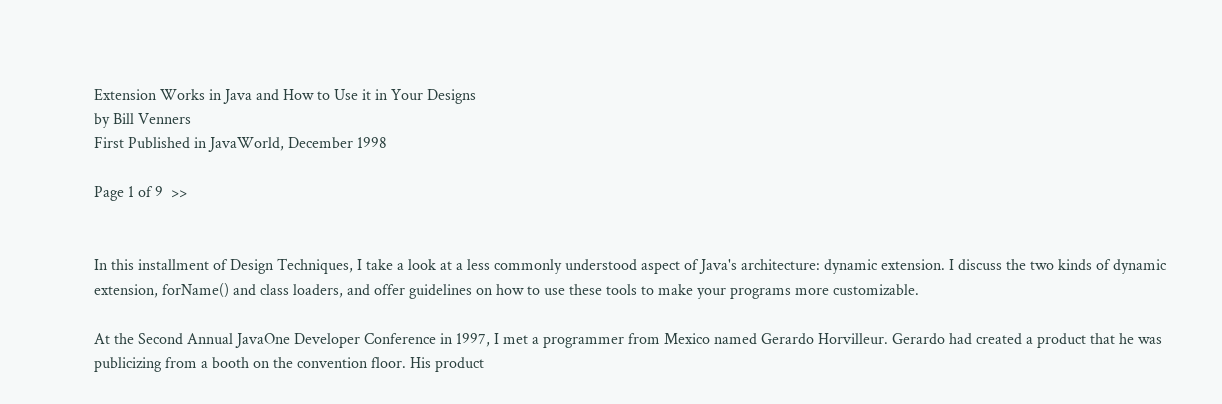Extension Works in Java and How to Use it in Your Designs
by Bill Venners
First Published in JavaWorld, December 1998

Page 1 of 9  >>


In this installment of Design Techniques, I take a look at a less commonly understood aspect of Java's architecture: dynamic extension. I discuss the two kinds of dynamic extension, forName() and class loaders, and offer guidelines on how to use these tools to make your programs more customizable.

At the Second Annual JavaOne Developer Conference in 1997, I met a programmer from Mexico named Gerardo Horvilleur. Gerardo had created a product that he was publicizing from a booth on the convention floor. His product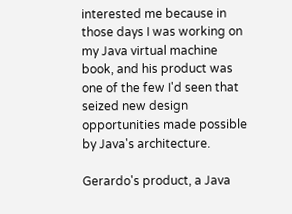interested me because in those days I was working on my Java virtual machine book, and his product was one of the few I'd seen that seized new design opportunities made possible by Java's architecture.

Gerardo's product, a Java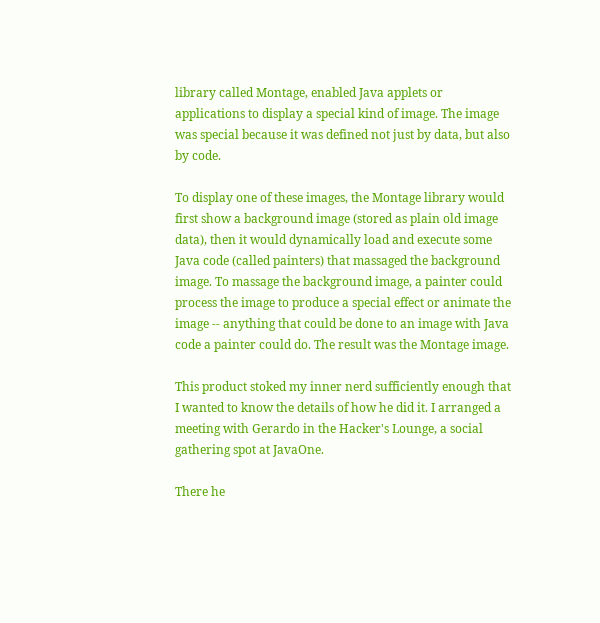library called Montage, enabled Java applets or applications to display a special kind of image. The image was special because it was defined not just by data, but also by code.

To display one of these images, the Montage library would first show a background image (stored as plain old image data), then it would dynamically load and execute some Java code (called painters) that massaged the background image. To massage the background image, a painter could process the image to produce a special effect or animate the image -- anything that could be done to an image with Java code a painter could do. The result was the Montage image.

This product stoked my inner nerd sufficiently enough that I wanted to know the details of how he did it. I arranged a meeting with Gerardo in the Hacker's Lounge, a social gathering spot at JavaOne.

There he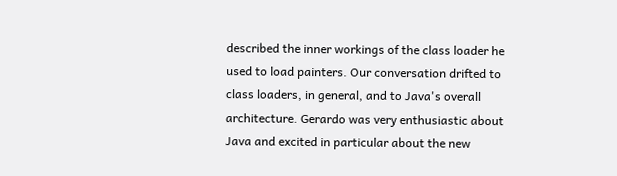described the inner workings of the class loader he used to load painters. Our conversation drifted to class loaders, in general, and to Java's overall architecture. Gerardo was very enthusiastic about Java and excited in particular about the new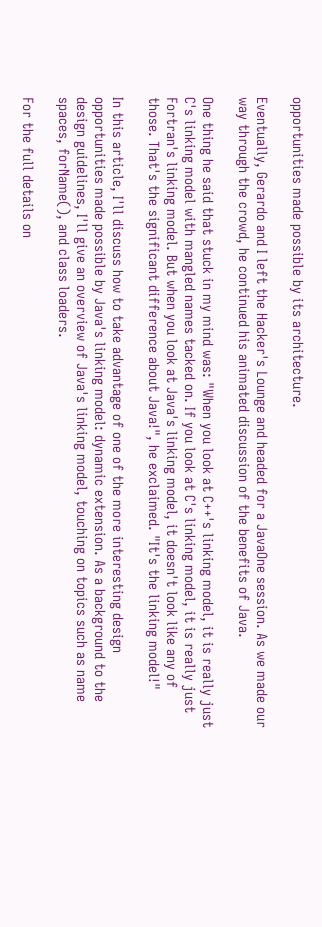opportunities made possible by its architecture.

Eventually, Gerardo and I left the Hacker's Lounge and headed for a JavaOne session. As we made our way through the crowd, he continued his animated discussion of the benefits of Java.

One thing he said that stuck in my mind was: "When you look at C++'s linking model, it is really just C's linking model with mangled names tacked on. If you look at C's linking model, it is really just Fortran's linking model. But when you look at Java's linking model, it doesn't look like any of those. That's the significant difference about Java!", he exclaimed. "It's the linking model!"

In this article, I'll discuss how to take advantage of one of the more interesting design opportunities made possible by Java's linking model: dynamic extension. As a background to the design guidelines, I'll give an overview of Java's linking model, touching on topics such as name spaces, forName(), and class loaders.

For the full details on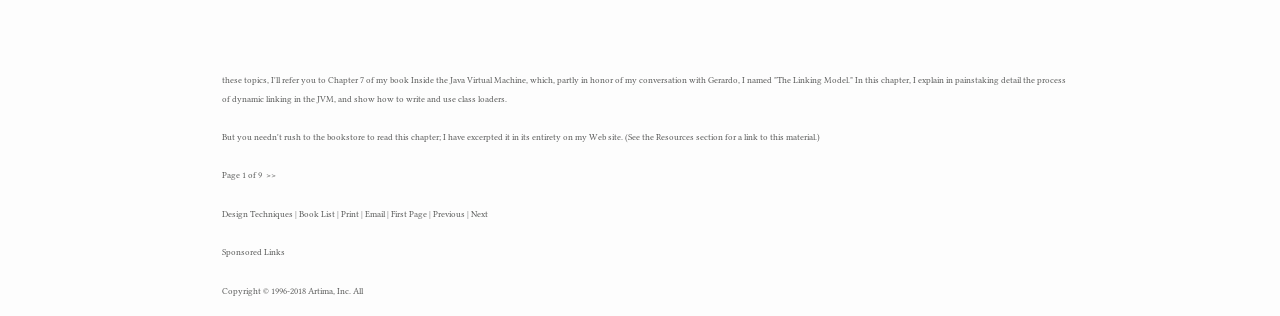these topics, I'll refer you to Chapter 7 of my book Inside the Java Virtual Machine, which, partly in honor of my conversation with Gerardo, I named "The Linking Model." In this chapter, I explain in painstaking detail the process of dynamic linking in the JVM, and show how to write and use class loaders.

But you needn't rush to the bookstore to read this chapter; I have excerpted it in its entirety on my Web site. (See the Resources section for a link to this material.)

Page 1 of 9  >>

Design Techniques | Book List | Print | Email | First Page | Previous | Next

Sponsored Links

Copyright © 1996-2018 Artima, Inc. All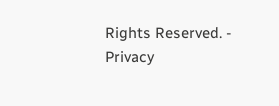Rights Reserved. - Privacy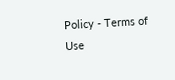Policy - Terms of Use